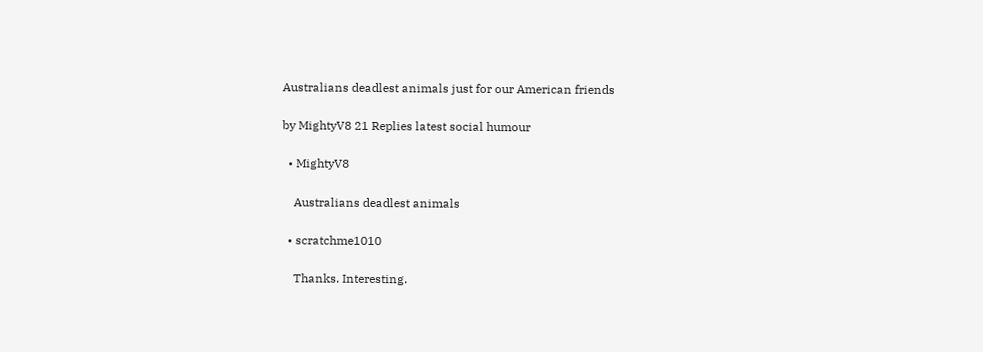Australians deadlest animals just for our American friends

by MightyV8 21 Replies latest social humour

  • MightyV8

    Australians deadlest animals

  • scratchme1010

    Thanks. Interesting.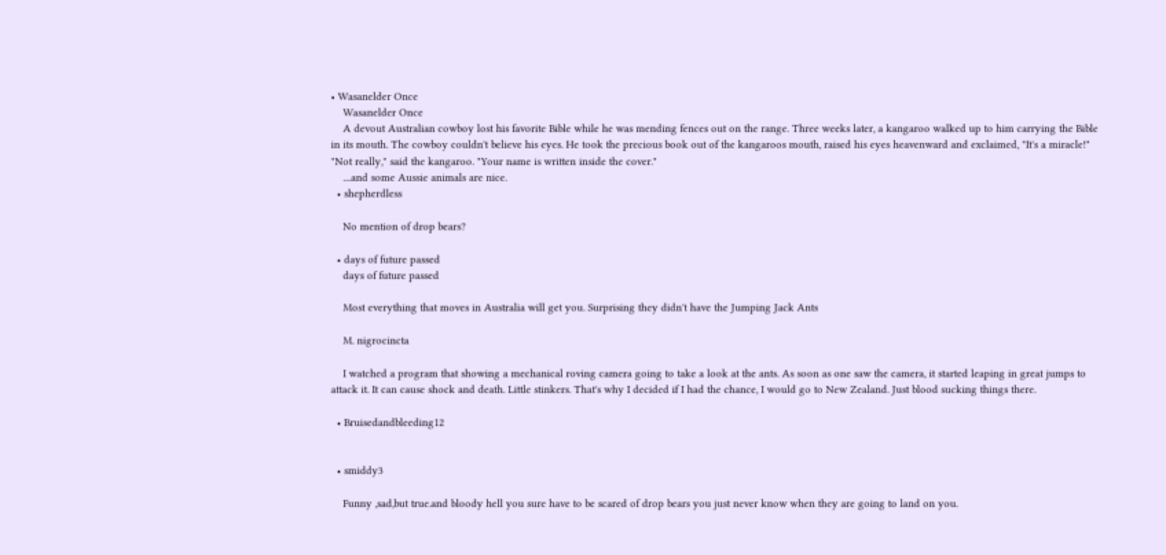• Wasanelder Once
    Wasanelder Once
    A devout Australian cowboy lost his favorite Bible while he was mending fences out on the range. Three weeks later, a kangaroo walked up to him carrying the Bible in its mouth. The cowboy couldn't believe his eyes. He took the precious book out of the kangaroos mouth, raised his eyes heavenward and exclaimed, "It's a miracle!" "Not really," said the kangaroo. "Your name is written inside the cover."
    ....and some Aussie animals are nice.
  • shepherdless

    No mention of drop bears?

  • days of future passed
    days of future passed

    Most everything that moves in Australia will get you. Surprising they didn't have the Jumping Jack Ants

    M. nigrocincta

    I watched a program that showing a mechanical roving camera going to take a look at the ants. As soon as one saw the camera, it started leaping in great jumps to attack it. It can cause shock and death. Little stinkers. That's why I decided if I had the chance, I would go to New Zealand. Just blood sucking things there.

  • Bruisedandbleeding12


  • smiddy3

    Funny ,sad,but true.and bloody hell you sure have to be scared of drop bears you just never know when they are going to land on you.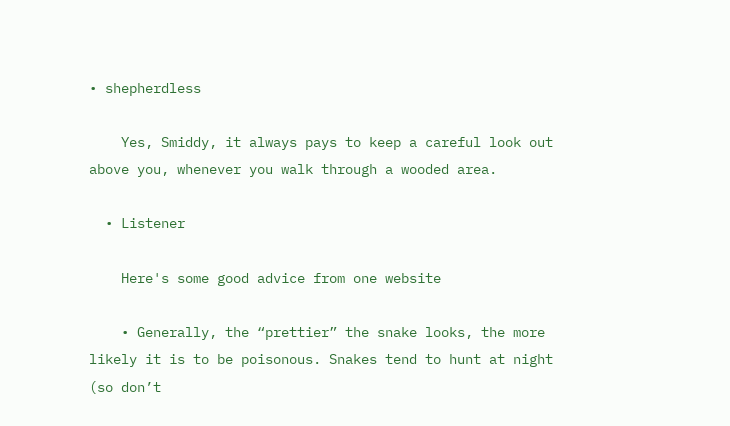• shepherdless

    Yes, Smiddy, it always pays to keep a careful look out above you, whenever you walk through a wooded area.

  • Listener

    Here's some good advice from one website

    • Generally, the “prettier” the snake looks, the more likely it is to be poisonous. Snakes tend to hunt at night (so don’t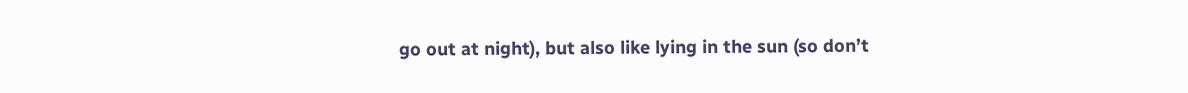go out at night), but also like lying in the sun (so don’t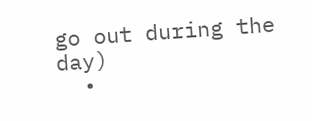go out during the day)
  •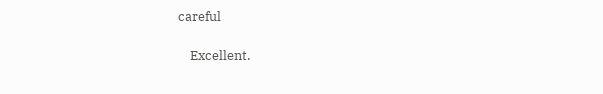careful

    Excellent.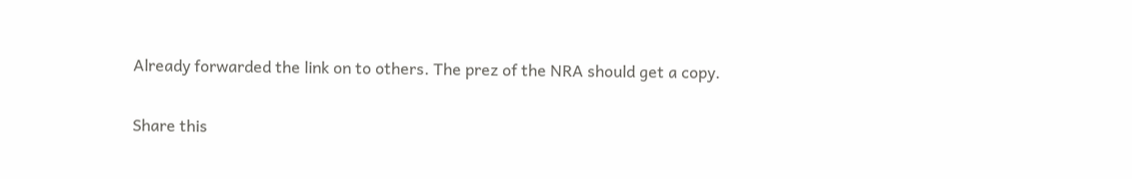Already forwarded the link on to others. The prez of the NRA should get a copy.

Share this